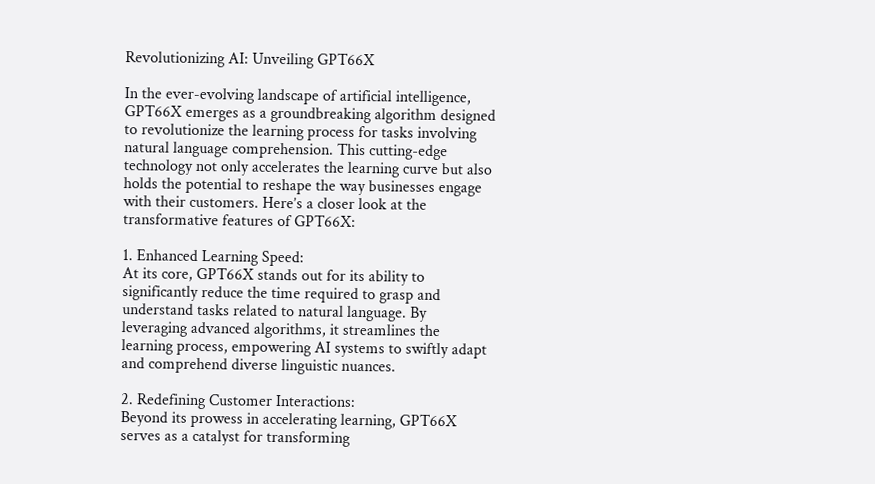Revolutionizing AI: Unveiling GPT66X

In the ever-evolving landscape of artificial intelligence, GPT66X emerges as a groundbreaking algorithm designed to revolutionize the learning process for tasks involving natural language comprehension. This cutting-edge technology not only accelerates the learning curve but also holds the potential to reshape the way businesses engage with their customers. Here’s a closer look at the transformative features of GPT66X:

1. Enhanced Learning Speed:
At its core, GPT66X stands out for its ability to significantly reduce the time required to grasp and understand tasks related to natural language. By leveraging advanced algorithms, it streamlines the learning process, empowering AI systems to swiftly adapt and comprehend diverse linguistic nuances.

2. Redefining Customer Interactions:
Beyond its prowess in accelerating learning, GPT66X serves as a catalyst for transforming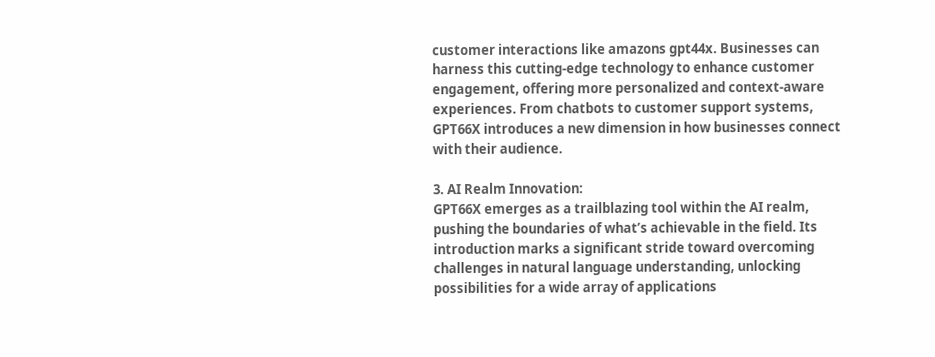customer interactions like amazons gpt44x. Businesses can harness this cutting-edge technology to enhance customer engagement, offering more personalized and context-aware experiences. From chatbots to customer support systems, GPT66X introduces a new dimension in how businesses connect with their audience.

3. AI Realm Innovation:
GPT66X emerges as a trailblazing tool within the AI realm, pushing the boundaries of what’s achievable in the field. Its introduction marks a significant stride toward overcoming challenges in natural language understanding, unlocking possibilities for a wide array of applications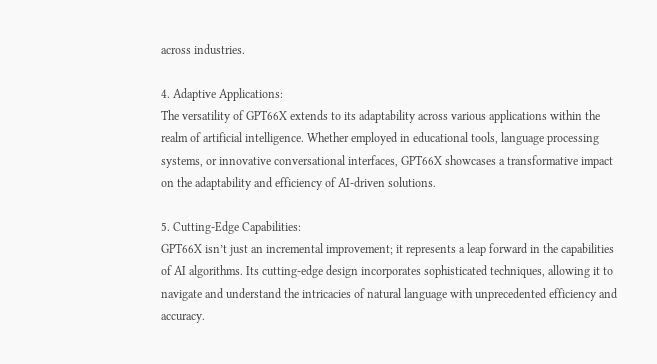across industries.

4. Adaptive Applications:
The versatility of GPT66X extends to its adaptability across various applications within the realm of artificial intelligence. Whether employed in educational tools, language processing systems, or innovative conversational interfaces, GPT66X showcases a transformative impact on the adaptability and efficiency of AI-driven solutions.

5. Cutting-Edge Capabilities:
GPT66X isn’t just an incremental improvement; it represents a leap forward in the capabilities of AI algorithms. Its cutting-edge design incorporates sophisticated techniques, allowing it to navigate and understand the intricacies of natural language with unprecedented efficiency and accuracy.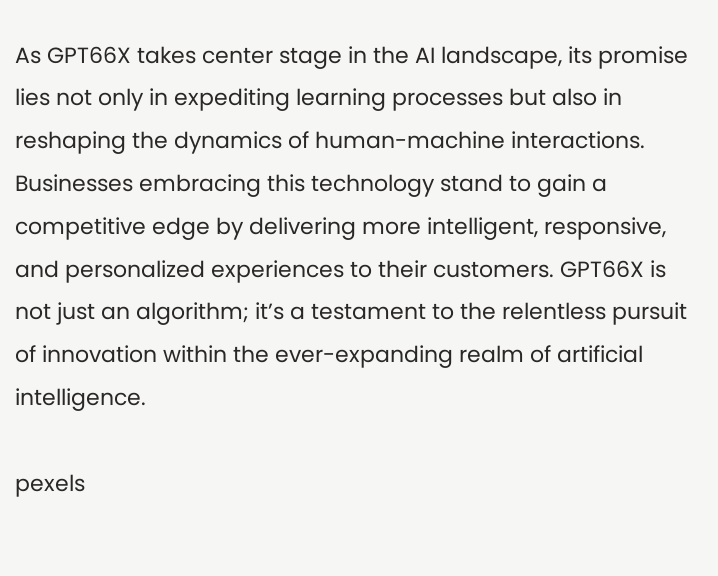As GPT66X takes center stage in the AI landscape, its promise lies not only in expediting learning processes but also in reshaping the dynamics of human-machine interactions. Businesses embracing this technology stand to gain a competitive edge by delivering more intelligent, responsive, and personalized experiences to their customers. GPT66X is not just an algorithm; it’s a testament to the relentless pursuit of innovation within the ever-expanding realm of artificial intelligence.

pexels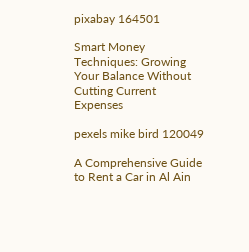pixabay 164501

Smart Money Techniques: Growing Your Balance Without Cutting Current Expenses

pexels mike bird 120049

A Comprehensive Guide to Rent a Car in Al Ain